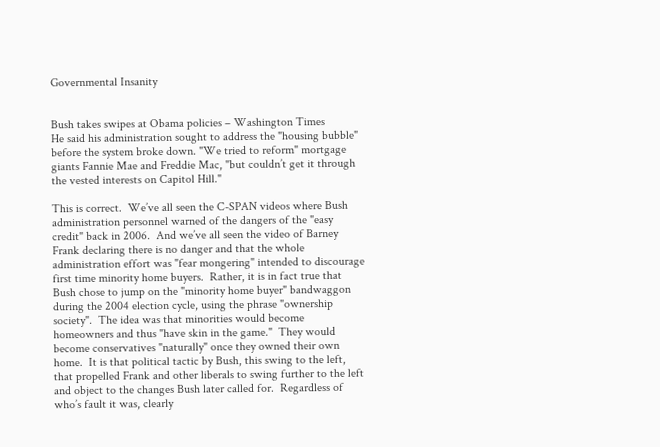Governmental Insanity


Bush takes swipes at Obama policies – Washington Times
He said his administration sought to address the "housing bubble" before the system broke down. "We tried to reform" mortgage giants Fannie Mae and Freddie Mac, "but couldn’t get it through the vested interests on Capitol Hill."

This is correct.  We’ve all seen the C-SPAN videos where Bush administration personnel warned of the dangers of the "easy credit" back in 2006.  And we’ve all seen the video of Barney Frank declaring there is no danger and that the whole administration effort was "fear mongering" intended to discourage first time minority home buyers.  Rather, it is in fact true that Bush chose to jump on the "minority home buyer" bandwaggon during the 2004 election cycle, using the phrase "ownership society".  The idea was that minorities would become homeowners and thus "have skin in the game."  They would become conservatives "naturally" once they owned their own home.  It is that political tactic by Bush, this swing to the left, that propelled Frank and other liberals to swing further to the left and object to the changes Bush later called for.  Regardless of who’s fault it was, clearly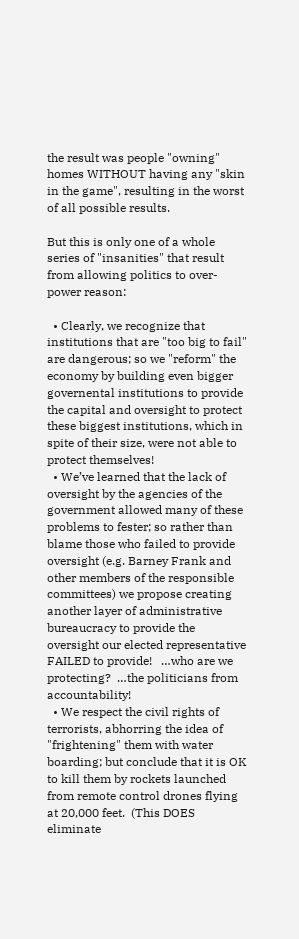the result was people "owning" homes WITHOUT having any "skin in the game", resulting in the worst of all possible results.

But this is only one of a whole series of "insanities" that result from allowing politics to over-power reason:

  • Clearly, we recognize that institutions that are "too big to fail" are dangerous; so we "reform" the economy by building even bigger governental institutions to provide the capital and oversight to protect these biggest institutions, which in spite of their size, were not able to protect themselves!
  • We’ve learned that the lack of oversight by the agencies of the government allowed many of these problems to fester; so rather than blame those who failed to provide oversight (e.g. Barney Frank and other members of the responsible committees) we propose creating another layer of administrative bureaucracy to provide the oversight our elected representative FAILED to provide!   …who are we protecting?  …the politicians from accountability!
  • We respect the civil rights of terrorists, abhorring the idea of "frightening" them with water boarding; but conclude that it is OK to kill them by rockets launched from remote control drones flying at 20,000 feet.  (This DOES eliminate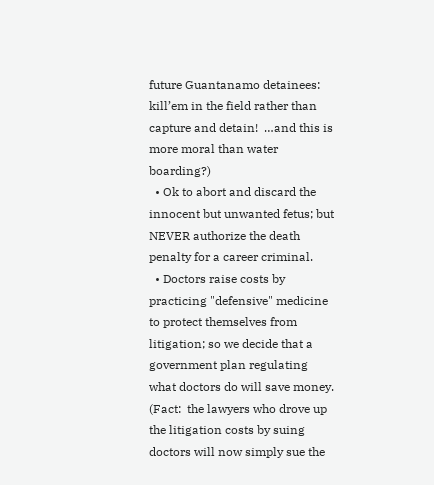future Guantanamo detainees: kill’em in the field rather than capture and detain!  …and this is more moral than water boarding?)
  • Ok to abort and discard the innocent but unwanted fetus; but NEVER authorize the death penalty for a career criminal.
  • Doctors raise costs by practicing "defensive" medicine to protect themselves from litigation; so we decide that a government plan regulating what doctors do will save money.  (Fact:  the lawyers who drove up the litigation costs by suing doctors will now simply sue the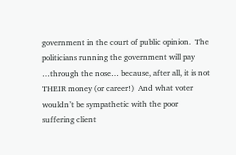government in the court of public opinion.  The politicians running the government will pay …through the nose… because, after all, it is not THEIR money (or career!)  And what voter wouldn’t be sympathetic with the poor suffering client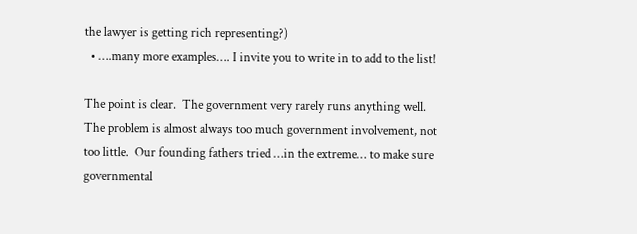the lawyer is getting rich representing?)
  • ….many more examples…. I invite you to write in to add to the list!

The point is clear.  The government very rarely runs anything well.  The problem is almost always too much government involvement, not too little.  Our founding fathers tried …in the extreme… to make sure governmental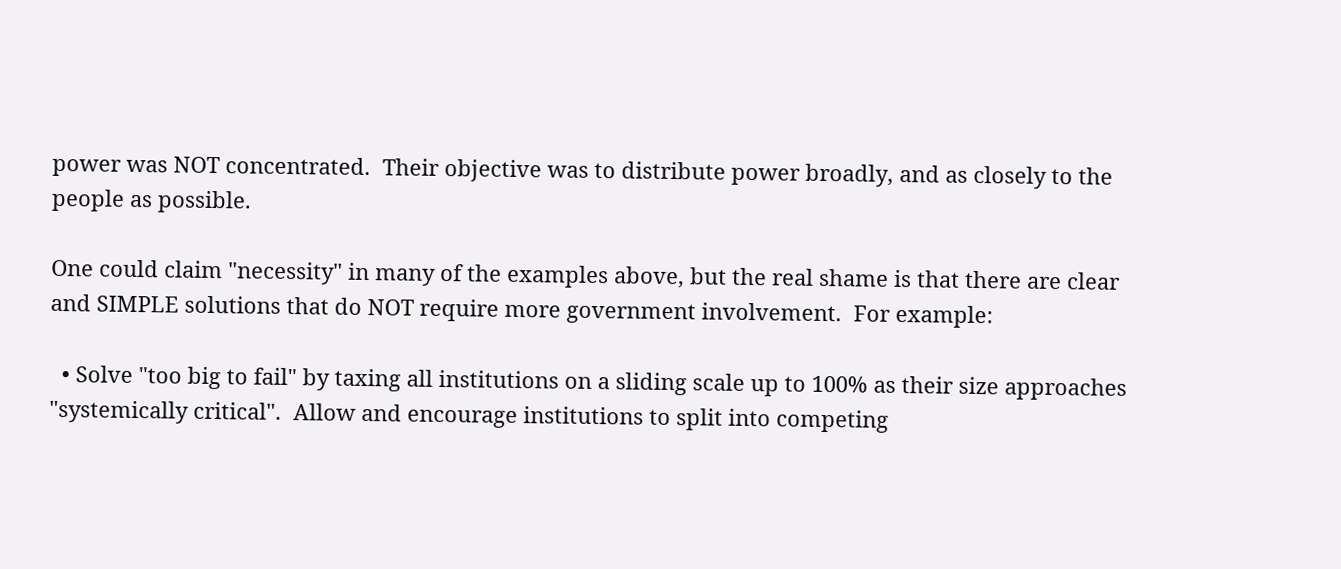power was NOT concentrated.  Their objective was to distribute power broadly, and as closely to the people as possible.

One could claim "necessity" in many of the examples above, but the real shame is that there are clear and SIMPLE solutions that do NOT require more government involvement.  For example:

  • Solve "too big to fail" by taxing all institutions on a sliding scale up to 100% as their size approaches "systemically critical".  Allow and encourage institutions to split into competing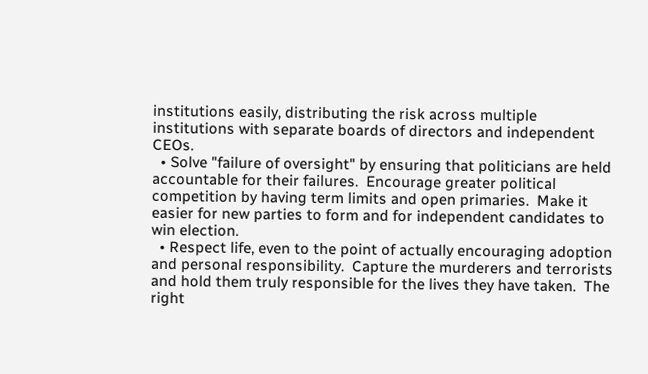institutions easily, distributing the risk across multiple institutions with separate boards of directors and independent CEOs.
  • Solve "failure of oversight" by ensuring that politicians are held accountable for their failures.  Encourage greater political competition by having term limits and open primaries.  Make it easier for new parties to form and for independent candidates to win election.
  • Respect life, even to the point of actually encouraging adoption and personal responsibility.  Capture the murderers and terrorists and hold them truly responsible for the lives they have taken.  The right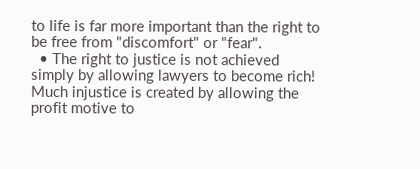to life is far more important than the right to be free from "discomfort" or "fear".
  • The right to justice is not achieved simply by allowing lawyers to become rich! Much injustice is created by allowing the profit motive to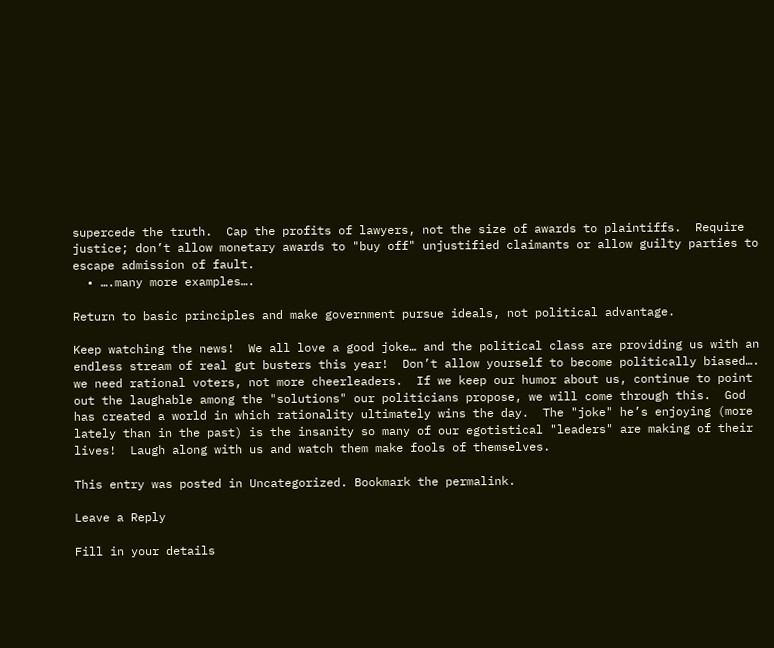supercede the truth.  Cap the profits of lawyers, not the size of awards to plaintiffs.  Require justice; don’t allow monetary awards to "buy off" unjustified claimants or allow guilty parties to escape admission of fault.
  • ….many more examples….

Return to basic principles and make government pursue ideals, not political advantage.

Keep watching the news!  We all love a good joke… and the political class are providing us with an endless stream of real gut busters this year!  Don’t allow yourself to become politically biased…. we need rational voters, not more cheerleaders.  If we keep our humor about us, continue to point out the laughable among the "solutions" our politicians propose, we will come through this.  God has created a world in which rationality ultimately wins the day.  The "joke" he’s enjoying (more lately than in the past) is the insanity so many of our egotistical "leaders" are making of their lives!  Laugh along with us and watch them make fools of themselves.

This entry was posted in Uncategorized. Bookmark the permalink.

Leave a Reply

Fill in your details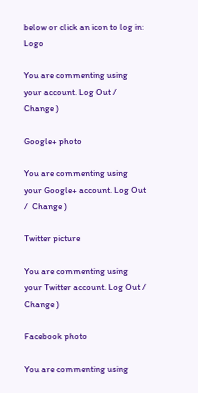below or click an icon to log in: Logo

You are commenting using your account. Log Out /  Change )

Google+ photo

You are commenting using your Google+ account. Log Out /  Change )

Twitter picture

You are commenting using your Twitter account. Log Out /  Change )

Facebook photo

You are commenting using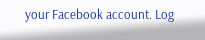your Facebook account. Log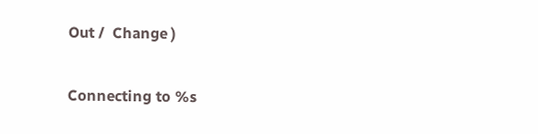Out /  Change )


Connecting to %s